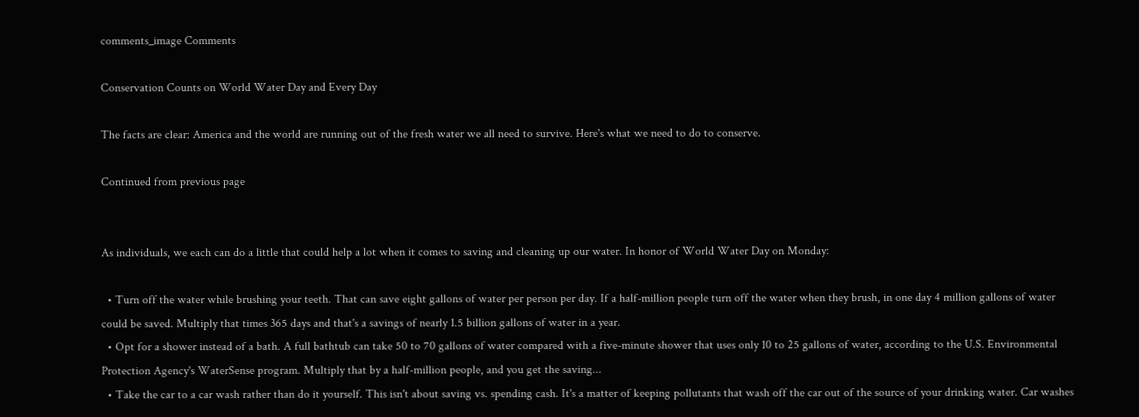comments_image Comments

Conservation Counts on World Water Day and Every Day

The facts are clear: America and the world are running out of the fresh water we all need to survive. Here's what we need to do to conserve.

Continued from previous page


As individuals, we each can do a little that could help a lot when it comes to saving and cleaning up our water. In honor of World Water Day on Monday:

  • Turn off the water while brushing your teeth. That can save eight gallons of water per person per day. If a half-million people turn off the water when they brush, in one day 4 million gallons of water could be saved. Multiply that times 365 days and that's a savings of nearly 1.5 billion gallons of water in a year.
  • Opt for a shower instead of a bath. A full bathtub can take 50 to 70 gallons of water compared with a five-minute shower that uses only 10 to 25 gallons of water, according to the U.S. Environmental Protection Agency's WaterSense program. Multiply that by a half-million people, and you get the saving...
  • Take the car to a car wash rather than do it yourself. This isn't about saving vs. spending cash. It's a matter of keeping pollutants that wash off the car out of the source of your drinking water. Car washes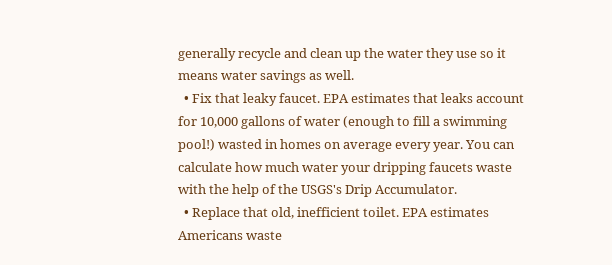generally recycle and clean up the water they use so it means water savings as well.
  • Fix that leaky faucet. EPA estimates that leaks account for 10,000 gallons of water (enough to fill a swimming pool!) wasted in homes on average every year. You can calculate how much water your dripping faucets waste with the help of the USGS's Drip Accumulator.
  • Replace that old, inefficient toilet. EPA estimates Americans waste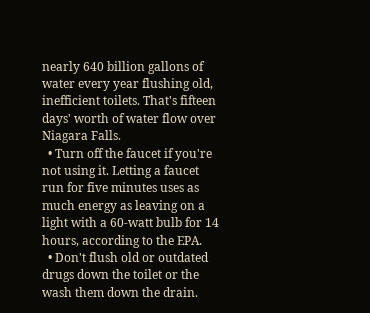nearly 640 billion gallons of water every year flushing old, inefficient toilets. That's fifteen days' worth of water flow over Niagara Falls.
  • Turn off the faucet if you're not using it. Letting a faucet run for five minutes uses as much energy as leaving on a light with a 60-watt bulb for 14 hours, according to the EPA.
  • Don't flush old or outdated drugs down the toilet or the wash them down the drain.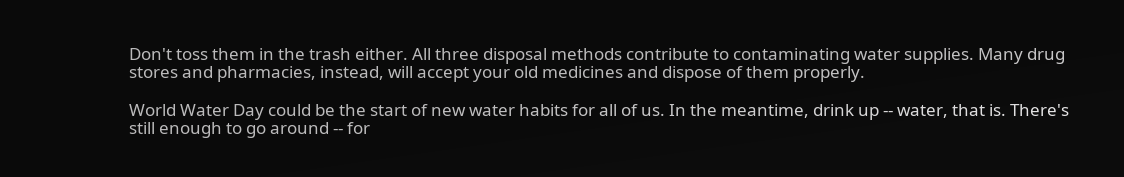Don't toss them in the trash either. All three disposal methods contribute to contaminating water supplies. Many drug stores and pharmacies, instead, will accept your old medicines and dispose of them properly.

World Water Day could be the start of new water habits for all of us. In the meantime, drink up -- water, that is. There's still enough to go around -- for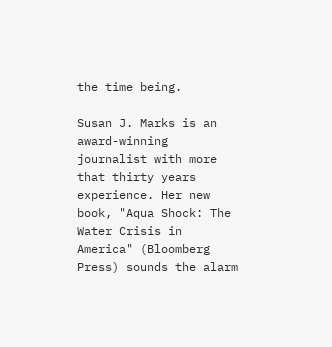the time being.

Susan J. Marks is an award-winning journalist with more that thirty years experience. Her new book, "Aqua Shock: The Water Crisis in America" (Bloomberg Press) sounds the alarm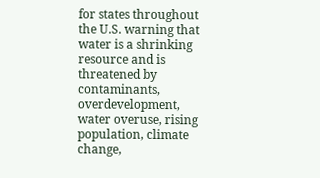for states throughout the U.S. warning that water is a shrinking resource and is threatened by contaminants, overdevelopment, water overuse, rising population, climate change,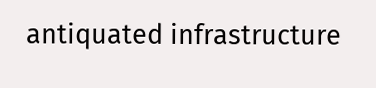antiquated infrastructure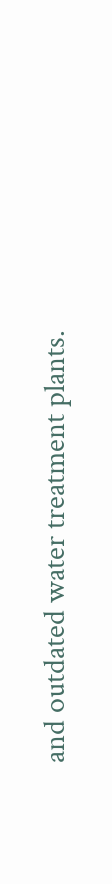and outdated water treatment plants.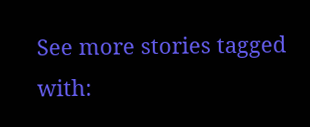See more stories tagged with: